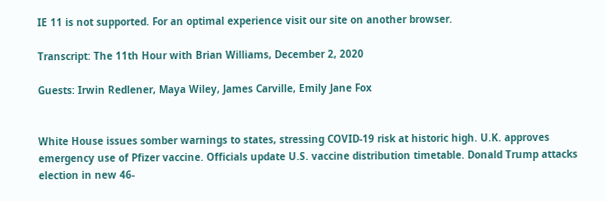IE 11 is not supported. For an optimal experience visit our site on another browser.

Transcript: The 11th Hour with Brian Williams, December 2, 2020

Guests: Irwin Redlener, Maya Wiley, James Carville, Emily Jane Fox


White House issues somber warnings to states, stressing COVID-19 risk at historic high. U.K. approves emergency use of Pfizer vaccine. Officials update U.S. vaccine distribution timetable. Donald Trump attacks election in new 46-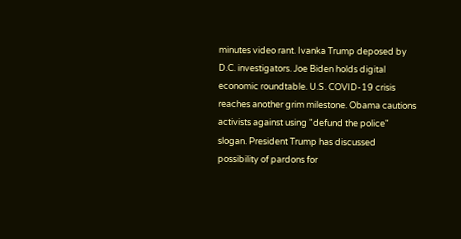minutes video rant. Ivanka Trump deposed by D.C. investigators. Joe Biden holds digital economic roundtable. U.S. COVID-19 crisis reaches another grim milestone. Obama cautions activists against using "defund the police" slogan. President Trump has discussed possibility of pardons for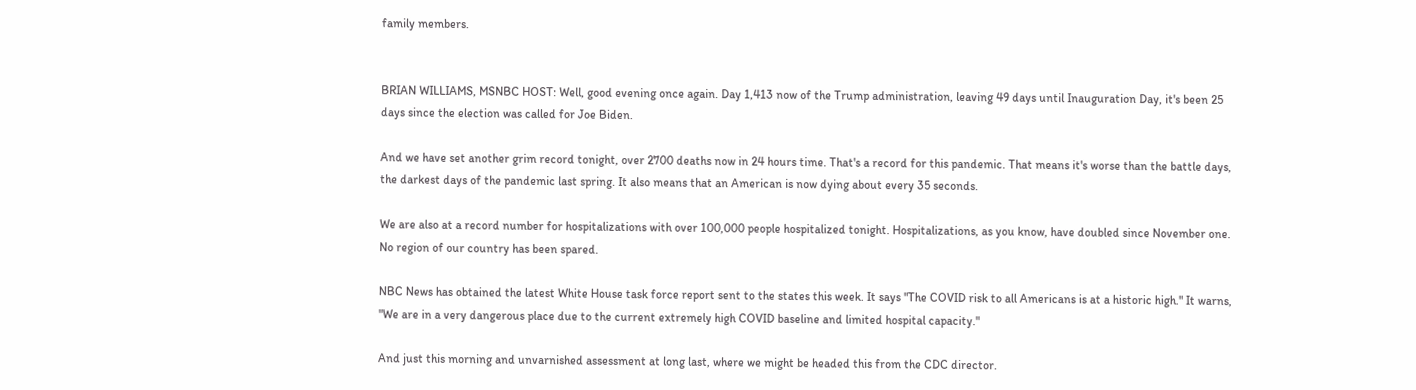family members.


BRIAN WILLIAMS, MSNBC HOST: Well, good evening once again. Day 1,413 now of the Trump administration, leaving 49 days until Inauguration Day, it's been 25 days since the election was called for Joe Biden.

And we have set another grim record tonight, over 2700 deaths now in 24 hours time. That's a record for this pandemic. That means it's worse than the battle days, the darkest days of the pandemic last spring. It also means that an American is now dying about every 35 seconds.

We are also at a record number for hospitalizations with over 100,000 people hospitalized tonight. Hospitalizations, as you know, have doubled since November one. No region of our country has been spared.

NBC News has obtained the latest White House task force report sent to the states this week. It says "The COVID risk to all Americans is at a historic high." It warns, "We are in a very dangerous place due to the current extremely high COVID baseline and limited hospital capacity."

And just this morning and unvarnished assessment at long last, where we might be headed this from the CDC director.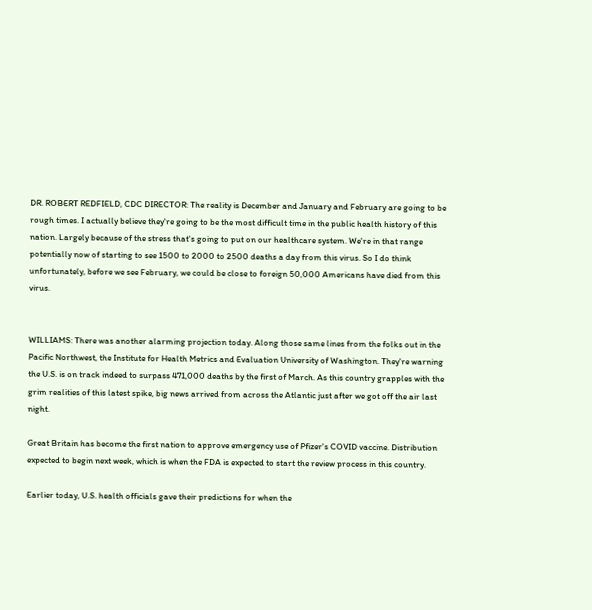DR. ROBERT REDFIELD, CDC DIRECTOR: The reality is December and January and February are going to be rough times. I actually believe they're going to be the most difficult time in the public health history of this nation. Largely because of the stress that's going to put on our healthcare system. We're in that range potentially now of starting to see 1500 to 2000 to 2500 deaths a day from this virus. So I do think unfortunately, before we see February, we could be close to foreign 50,000 Americans have died from this virus.


WILLIAMS: There was another alarming projection today. Along those same lines from the folks out in the Pacific Northwest, the Institute for Health Metrics and Evaluation University of Washington. They're warning the U.S. is on track indeed to surpass 471,000 deaths by the first of March. As this country grapples with the grim realities of this latest spike, big news arrived from across the Atlantic just after we got off the air last night.

Great Britain has become the first nation to approve emergency use of Pfizer's COVID vaccine. Distribution expected to begin next week, which is when the FDA is expected to start the review process in this country.

Earlier today, U.S. health officials gave their predictions for when the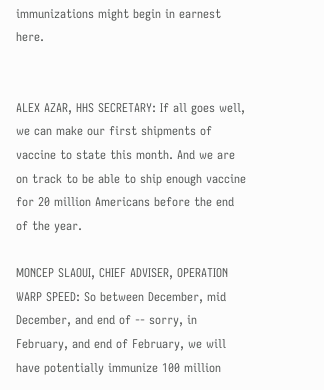immunizations might begin in earnest here.


ALEX AZAR, HHS SECRETARY: If all goes well, we can make our first shipments of vaccine to state this month. And we are on track to be able to ship enough vaccine for 20 million Americans before the end of the year.

MONCEP SLAOUI, CHIEF ADVISER, OPERATION WARP SPEED: So between December, mid December, and end of -- sorry, in February, and end of February, we will have potentially immunize 100 million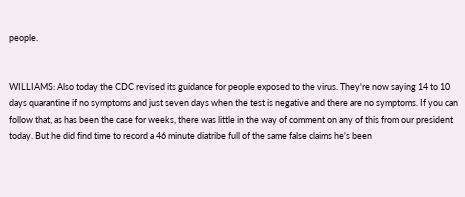people.


WILLIAMS: Also today the CDC revised its guidance for people exposed to the virus. They're now saying 14 to 10 days quarantine if no symptoms and just seven days when the test is negative and there are no symptoms. If you can follow that, as has been the case for weeks, there was little in the way of comment on any of this from our president today. But he did find time to record a 46 minute diatribe full of the same false claims he's been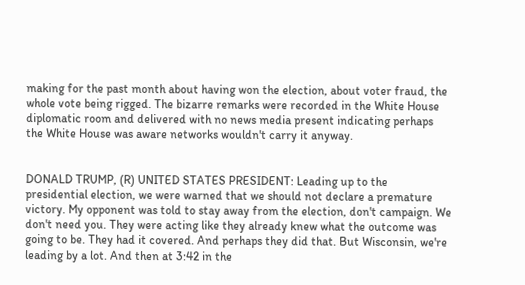making for the past month about having won the election, about voter fraud, the whole vote being rigged. The bizarre remarks were recorded in the White House diplomatic room and delivered with no news media present indicating perhaps the White House was aware networks wouldn't carry it anyway.


DONALD TRUMP, (R) UNITED STATES PRESIDENT: Leading up to the presidential election, we were warned that we should not declare a premature victory. My opponent was told to stay away from the election, don't campaign. We don't need you. They were acting like they already knew what the outcome was going to be. They had it covered. And perhaps they did that. But Wisconsin, we're leading by a lot. And then at 3:42 in the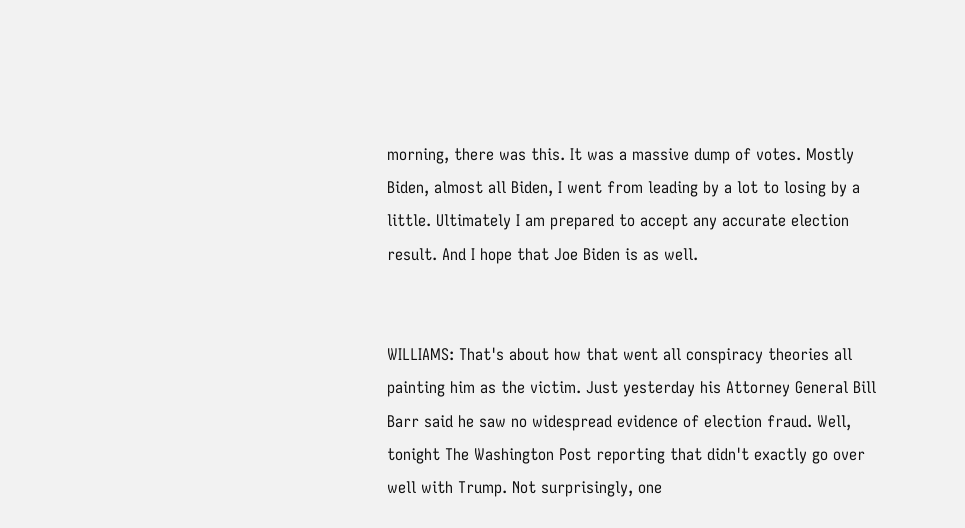morning, there was this. It was a massive dump of votes. Mostly Biden, almost all Biden, I went from leading by a lot to losing by a little. Ultimately I am prepared to accept any accurate election result. And I hope that Joe Biden is as well.


WILLIAMS: That's about how that went all conspiracy theories all painting him as the victim. Just yesterday his Attorney General Bill Barr said he saw no widespread evidence of election fraud. Well, tonight The Washington Post reporting that didn't exactly go over well with Trump. Not surprisingly, one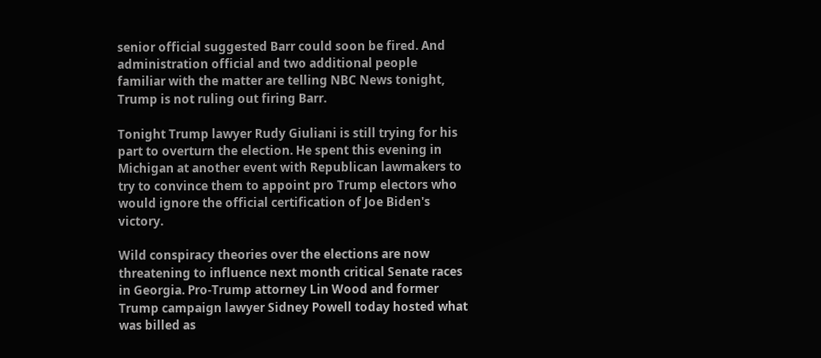senior official suggested Barr could soon be fired. And administration official and two additional people familiar with the matter are telling NBC News tonight, Trump is not ruling out firing Barr.

Tonight Trump lawyer Rudy Giuliani is still trying for his part to overturn the election. He spent this evening in Michigan at another event with Republican lawmakers to try to convince them to appoint pro Trump electors who would ignore the official certification of Joe Biden's victory.

Wild conspiracy theories over the elections are now threatening to influence next month critical Senate races in Georgia. Pro-Trump attorney Lin Wood and former Trump campaign lawyer Sidney Powell today hosted what was billed as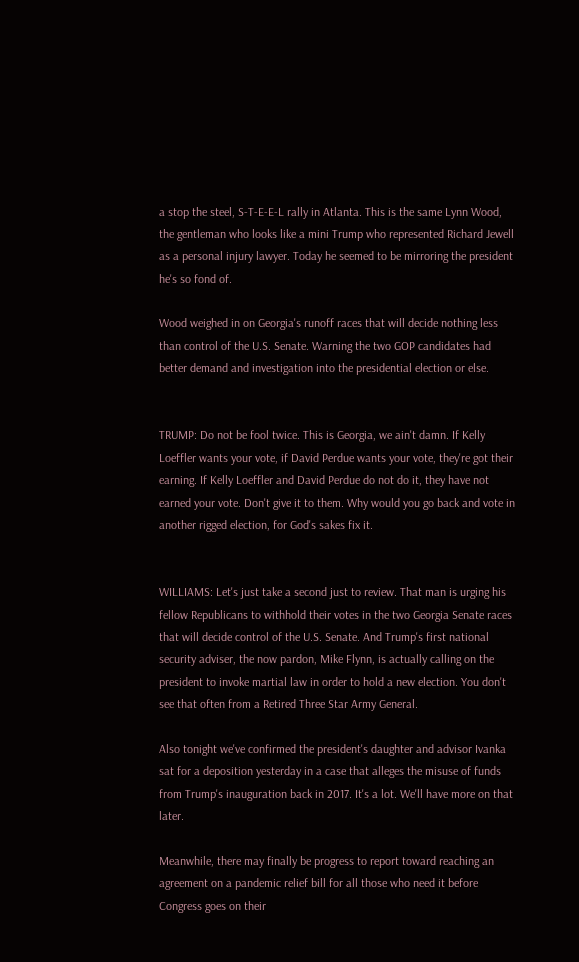a stop the steel, S-T-E-E-L rally in Atlanta. This is the same Lynn Wood, the gentleman who looks like a mini Trump who represented Richard Jewell as a personal injury lawyer. Today he seemed to be mirroring the president he's so fond of.

Wood weighed in on Georgia's runoff races that will decide nothing less than control of the U.S. Senate. Warning the two GOP candidates had better demand and investigation into the presidential election or else.


TRUMP: Do not be fool twice. This is Georgia, we ain't damn. If Kelly Loeffler wants your vote, if David Perdue wants your vote, they're got their earning. If Kelly Loeffler and David Perdue do not do it, they have not earned your vote. Don't give it to them. Why would you go back and vote in another rigged election, for God's sakes fix it.


WILLIAMS: Let's just take a second just to review. That man is urging his fellow Republicans to withhold their votes in the two Georgia Senate races that will decide control of the U.S. Senate. And Trump's first national security adviser, the now pardon, Mike Flynn, is actually calling on the president to invoke martial law in order to hold a new election. You don't see that often from a Retired Three Star Army General.

Also tonight we've confirmed the president's daughter and advisor Ivanka sat for a deposition yesterday in a case that alleges the misuse of funds from Trump's inauguration back in 2017. It's a lot. We'll have more on that later.

Meanwhile, there may finally be progress to report toward reaching an agreement on a pandemic relief bill for all those who need it before Congress goes on their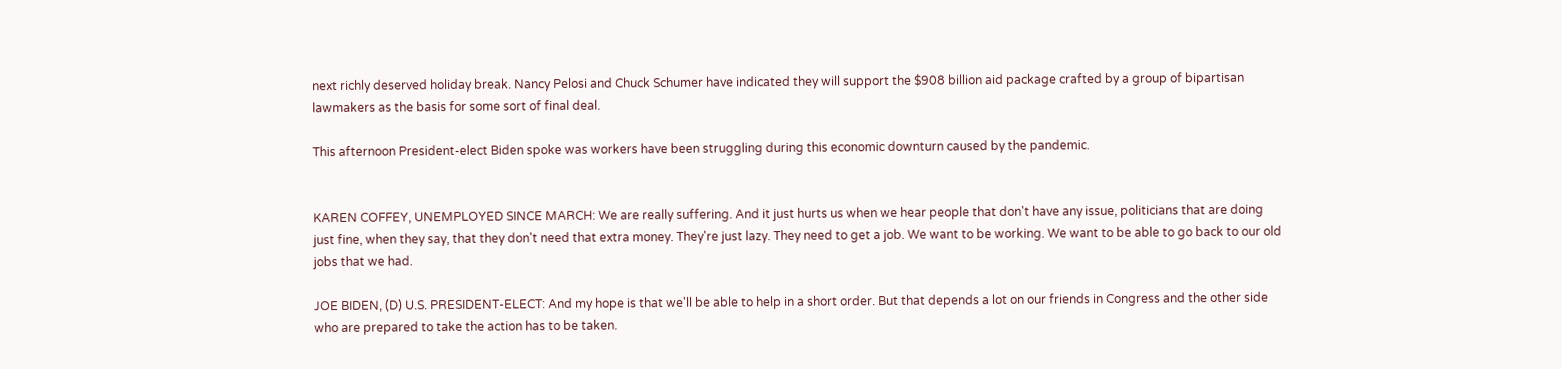next richly deserved holiday break. Nancy Pelosi and Chuck Schumer have indicated they will support the $908 billion aid package crafted by a group of bipartisan lawmakers as the basis for some sort of final deal.

This afternoon President-elect Biden spoke was workers have been struggling during this economic downturn caused by the pandemic.


KAREN COFFEY, UNEMPLOYED SINCE MARCH: We are really suffering. And it just hurts us when we hear people that don't have any issue, politicians that are doing just fine, when they say, that they don't need that extra money. They're just lazy. They need to get a job. We want to be working. We want to be able to go back to our old jobs that we had.

JOE BIDEN, (D) U.S. PRESIDENT-ELECT: And my hope is that we'll be able to help in a short order. But that depends a lot on our friends in Congress and the other side who are prepared to take the action has to be taken.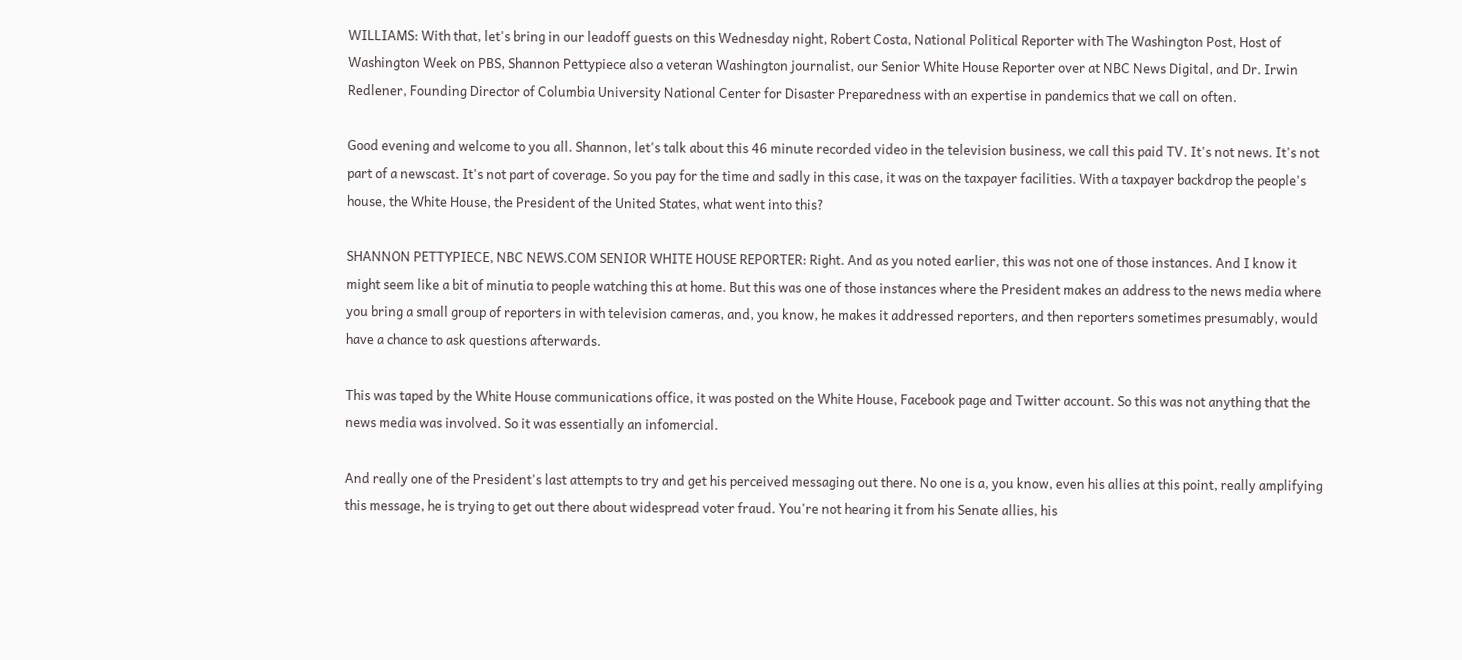WILLIAMS: With that, let's bring in our leadoff guests on this Wednesday night, Robert Costa, National Political Reporter with The Washington Post, Host of Washington Week on PBS, Shannon Pettypiece also a veteran Washington journalist, our Senior White House Reporter over at NBC News Digital, and Dr. Irwin Redlener, Founding Director of Columbia University National Center for Disaster Preparedness with an expertise in pandemics that we call on often.

Good evening and welcome to you all. Shannon, let's talk about this 46 minute recorded video in the television business, we call this paid TV. It's not news. It's not part of a newscast. It's not part of coverage. So you pay for the time and sadly in this case, it was on the taxpayer facilities. With a taxpayer backdrop the people's house, the White House, the President of the United States, what went into this?

SHANNON PETTYPIECE, NBC NEWS.COM SENIOR WHITE HOUSE REPORTER: Right. And as you noted earlier, this was not one of those instances. And I know it might seem like a bit of minutia to people watching this at home. But this was one of those instances where the President makes an address to the news media where you bring a small group of reporters in with television cameras, and, you know, he makes it addressed reporters, and then reporters sometimes presumably, would have a chance to ask questions afterwards.

This was taped by the White House communications office, it was posted on the White House, Facebook page and Twitter account. So this was not anything that the news media was involved. So it was essentially an infomercial.

And really one of the President's last attempts to try and get his perceived messaging out there. No one is a, you know, even his allies at this point, really amplifying this message, he is trying to get out there about widespread voter fraud. You're not hearing it from his Senate allies, his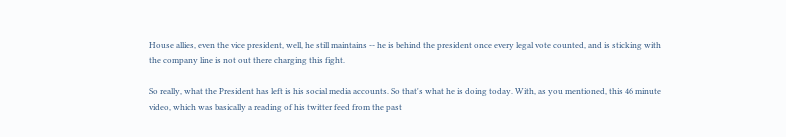House allies, even the vice president, well, he still maintains -- he is behind the president once every legal vote counted, and is sticking with the company line is not out there charging this fight.

So really, what the President has left is his social media accounts. So that's what he is doing today. With, as you mentioned, this 46 minute video, which was basically a reading of his twitter feed from the past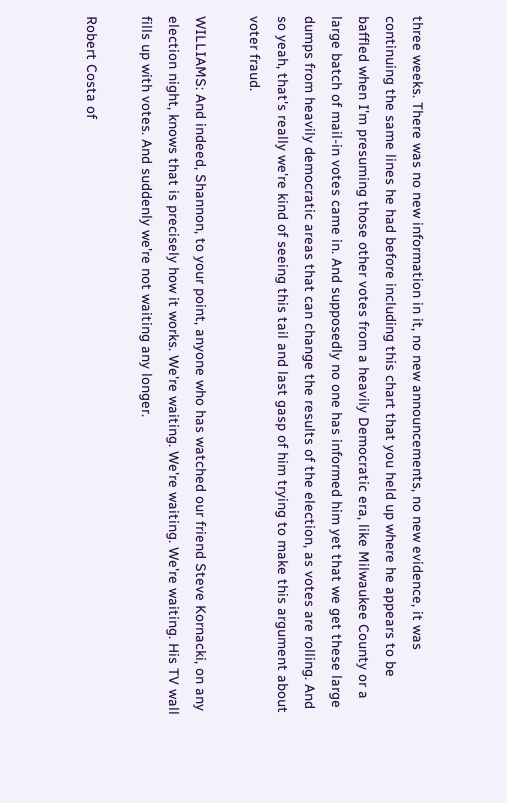three weeks. There was no new information in it, no new announcements, no new evidence, it was continuing the same lines he had before including this chart that you held up where he appears to be baffled when I'm presuming those other votes from a heavily Democratic era, like Milwaukee County or a large batch of mail-in votes came in. And supposedly no one has informed him yet that we get these large dumps from heavily democratic areas that can change the results of the election, as votes are rolling. And so yeah, that's really we're kind of seeing this tail and last gasp of him trying to make this argument about voter fraud.

WILLIAMS: And indeed, Shannon, to your point, anyone who has watched our friend Steve Kornacki, on any election night, knows that is precisely how it works. We're waiting. We're waiting. We're waiting. His TV wall fills up with votes. And suddenly we're not waiting any longer.

Robert Costa of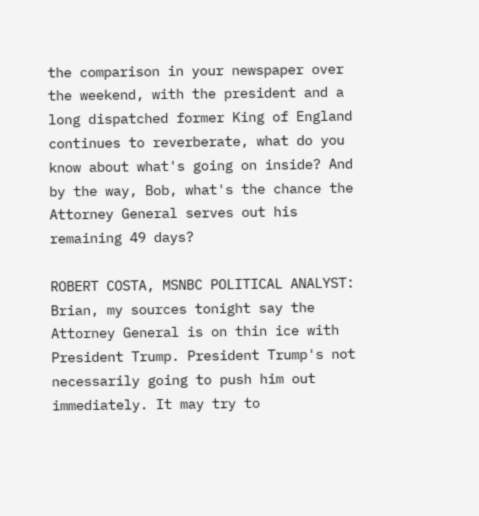the comparison in your newspaper over the weekend, with the president and a long dispatched former King of England continues to reverberate, what do you know about what's going on inside? And by the way, Bob, what's the chance the Attorney General serves out his remaining 49 days?

ROBERT COSTA, MSNBC POLITICAL ANALYST: Brian, my sources tonight say the Attorney General is on thin ice with President Trump. President Trump's not necessarily going to push him out immediately. It may try to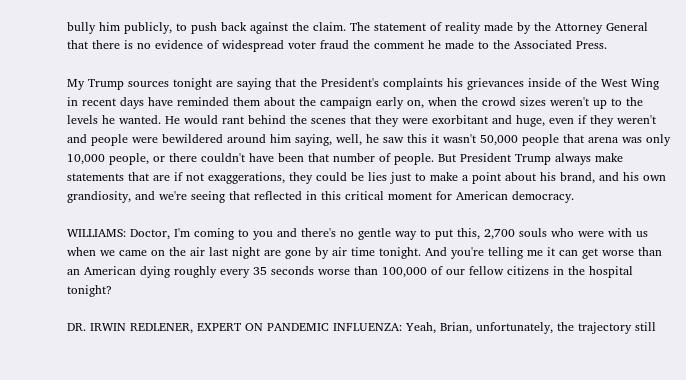bully him publicly, to push back against the claim. The statement of reality made by the Attorney General that there is no evidence of widespread voter fraud the comment he made to the Associated Press.

My Trump sources tonight are saying that the President's complaints his grievances inside of the West Wing in recent days have reminded them about the campaign early on, when the crowd sizes weren't up to the levels he wanted. He would rant behind the scenes that they were exorbitant and huge, even if they weren't and people were bewildered around him saying, well, he saw this it wasn't 50,000 people that arena was only 10,000 people, or there couldn't have been that number of people. But President Trump always make statements that are if not exaggerations, they could be lies just to make a point about his brand, and his own grandiosity, and we're seeing that reflected in this critical moment for American democracy.

WILLIAMS: Doctor, I'm coming to you and there's no gentle way to put this, 2,700 souls who were with us when we came on the air last night are gone by air time tonight. And you're telling me it can get worse than an American dying roughly every 35 seconds worse than 100,000 of our fellow citizens in the hospital tonight?

DR. IRWIN REDLENER, EXPERT ON PANDEMIC INFLUENZA: Yeah, Brian, unfortunately, the trajectory still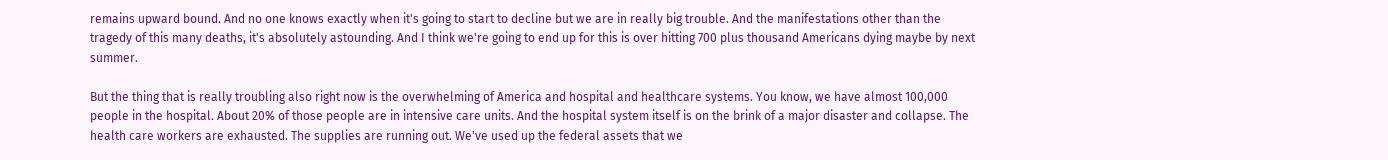remains upward bound. And no one knows exactly when it's going to start to decline but we are in really big trouble. And the manifestations other than the tragedy of this many deaths, it's absolutely astounding. And I think we're going to end up for this is over hitting 700 plus thousand Americans dying maybe by next summer.

But the thing that is really troubling also right now is the overwhelming of America and hospital and healthcare systems. You know, we have almost 100,000 people in the hospital. About 20% of those people are in intensive care units. And the hospital system itself is on the brink of a major disaster and collapse. The health care workers are exhausted. The supplies are running out. We've used up the federal assets that we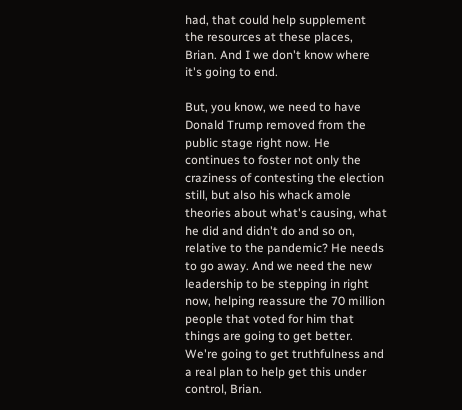had, that could help supplement the resources at these places, Brian. And I we don't know where it's going to end.

But, you know, we need to have Donald Trump removed from the public stage right now. He continues to foster not only the craziness of contesting the election still, but also his whack amole theories about what's causing, what he did and didn't do and so on, relative to the pandemic? He needs to go away. And we need the new leadership to be stepping in right now, helping reassure the 70 million people that voted for him that things are going to get better. We're going to get truthfulness and a real plan to help get this under control, Brian.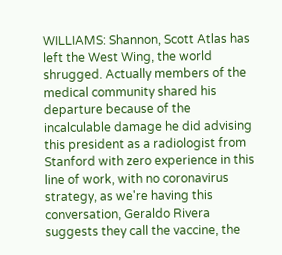WILLIAMS: Shannon, Scott Atlas has left the West Wing, the world shrugged. Actually members of the medical community shared his departure because of the incalculable damage he did advising this president as a radiologist from Stanford with zero experience in this line of work, with no coronavirus strategy, as we're having this conversation, Geraldo Rivera suggests they call the vaccine, the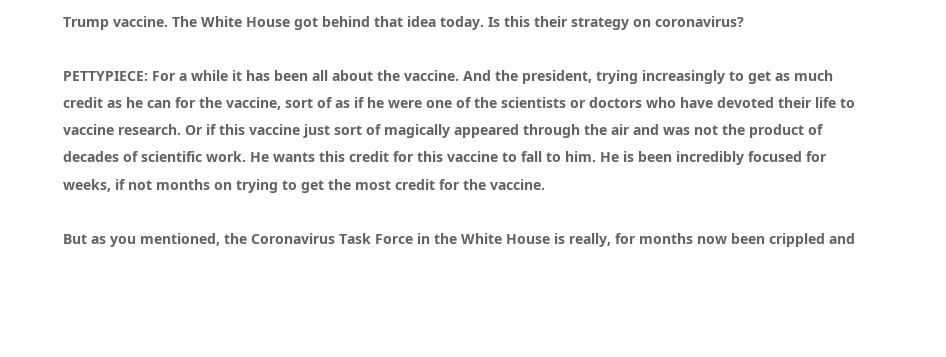Trump vaccine. The White House got behind that idea today. Is this their strategy on coronavirus?

PETTYPIECE: For a while it has been all about the vaccine. And the president, trying increasingly to get as much credit as he can for the vaccine, sort of as if he were one of the scientists or doctors who have devoted their life to vaccine research. Or if this vaccine just sort of magically appeared through the air and was not the product of decades of scientific work. He wants this credit for this vaccine to fall to him. He is been incredibly focused for weeks, if not months on trying to get the most credit for the vaccine.

But as you mentioned, the Coronavirus Task Force in the White House is really, for months now been crippled and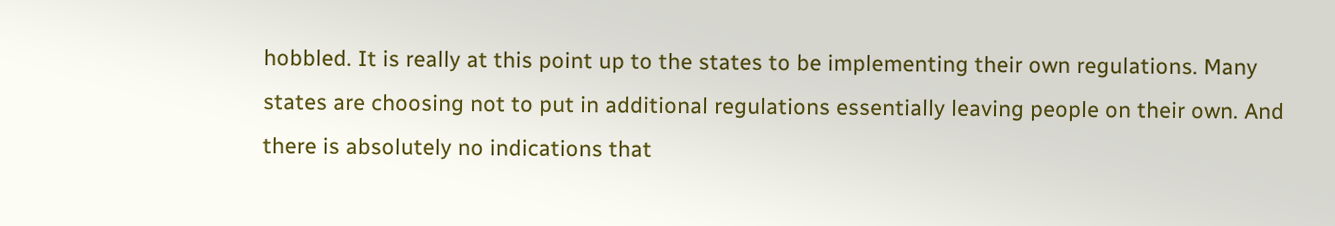hobbled. It is really at this point up to the states to be implementing their own regulations. Many states are choosing not to put in additional regulations essentially leaving people on their own. And there is absolutely no indications that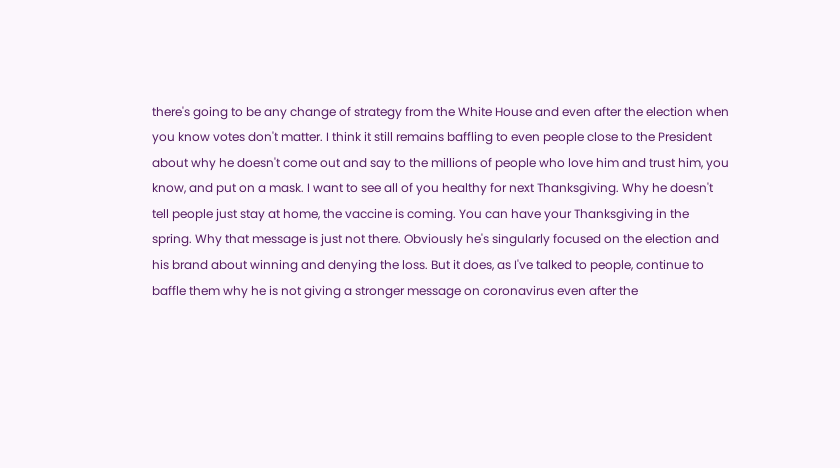there's going to be any change of strategy from the White House and even after the election when you know votes don't matter. I think it still remains baffling to even people close to the President about why he doesn't come out and say to the millions of people who love him and trust him, you know, and put on a mask. I want to see all of you healthy for next Thanksgiving. Why he doesn't tell people just stay at home, the vaccine is coming. You can have your Thanksgiving in the spring. Why that message is just not there. Obviously he's singularly focused on the election and his brand about winning and denying the loss. But it does, as I've talked to people, continue to baffle them why he is not giving a stronger message on coronavirus even after the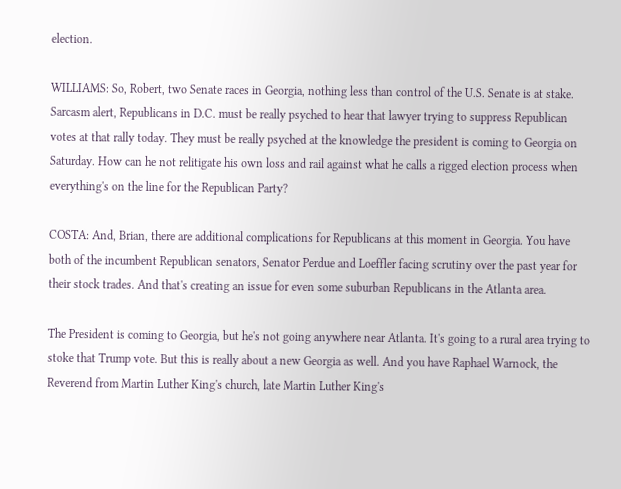election.

WILLIAMS: So, Robert, two Senate races in Georgia, nothing less than control of the U.S. Senate is at stake. Sarcasm alert, Republicans in D.C. must be really psyched to hear that lawyer trying to suppress Republican votes at that rally today. They must be really psyched at the knowledge the president is coming to Georgia on Saturday. How can he not relitigate his own loss and rail against what he calls a rigged election process when everything's on the line for the Republican Party?

COSTA: And, Brian, there are additional complications for Republicans at this moment in Georgia. You have both of the incumbent Republican senators, Senator Perdue and Loeffler facing scrutiny over the past year for their stock trades. And that's creating an issue for even some suburban Republicans in the Atlanta area.

The President is coming to Georgia, but he's not going anywhere near Atlanta. It's going to a rural area trying to stoke that Trump vote. But this is really about a new Georgia as well. And you have Raphael Warnock, the Reverend from Martin Luther King's church, late Martin Luther King's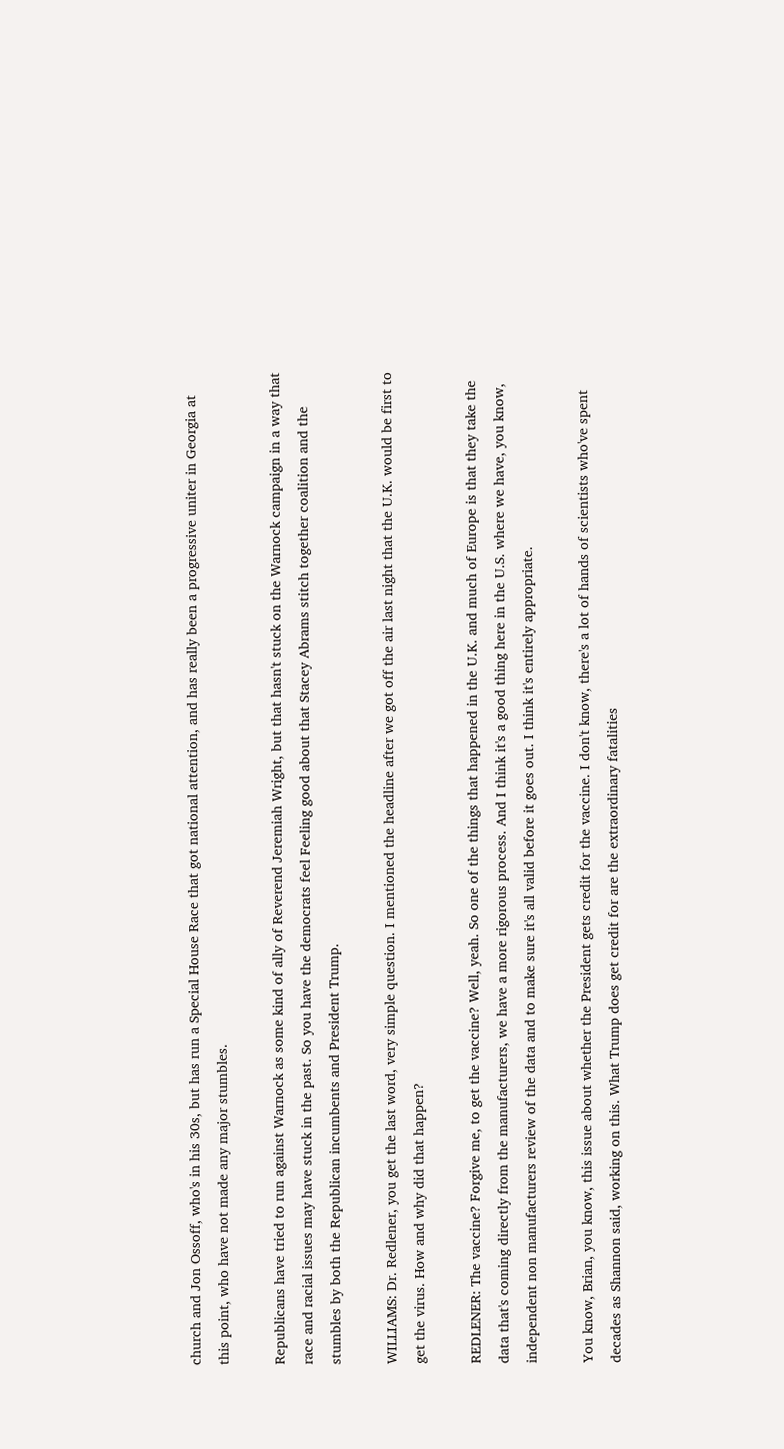church and Jon Ossoff, who's in his 30s, but has run a Special House Race that got national attention, and has really been a progressive uniter in Georgia at this point, who have not made any major stumbles.

Republicans have tried to run against Warnock as some kind of ally of Reverend Jeremiah Wright, but that hasn't stuck on the Warnock campaign in a way that race and racial issues may have stuck in the past. So you have the democrats feel Feeling good about that Stacey Abrams stitch together coalition and the stumbles by both the Republican incumbents and President Trump.

WILLIAMS: Dr. Redlener, you get the last word, very simple question. I mentioned the headline after we got off the air last night that the U.K. would be first to get the virus. How and why did that happen?

REDLENER: The vaccine? Forgive me, to get the vaccine? Well, yeah. So one of the things that happened in the U.K. and much of Europe is that they take the data that's coming directly from the manufacturers, we have a more rigorous process. And I think it's a good thing here in the U.S. where we have, you know, independent non manufacturers review of the data and to make sure it's all valid before it goes out. I think it's entirely appropriate.

You know, Brian, you know, this issue about whether the President gets credit for the vaccine. I don't know, there's a lot of hands of scientists who've spent decades as Shannon said, working on this. What Trump does get credit for are the extraordinary fatalities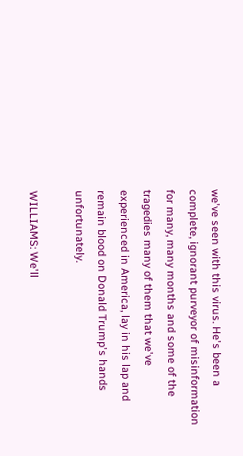we've seen with this virus. He's been a complete, ignorant purveyor of misinformation for many, many months and some of the tragedies many of them that we've experienced in America, lay in his lap and remain blood on Donald Trump's hands unfortunately.

WILLIAMS: We'll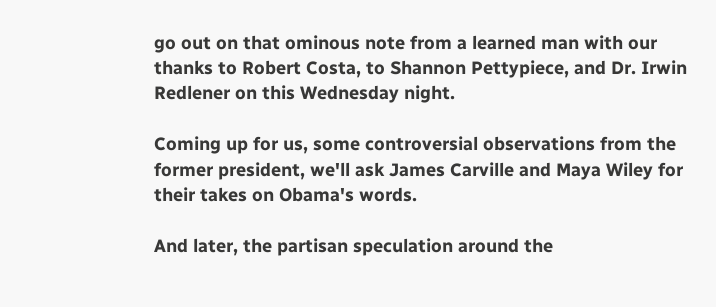go out on that ominous note from a learned man with our thanks to Robert Costa, to Shannon Pettypiece, and Dr. Irwin Redlener on this Wednesday night.

Coming up for us, some controversial observations from the former president, we'll ask James Carville and Maya Wiley for their takes on Obama's words.

And later, the partisan speculation around the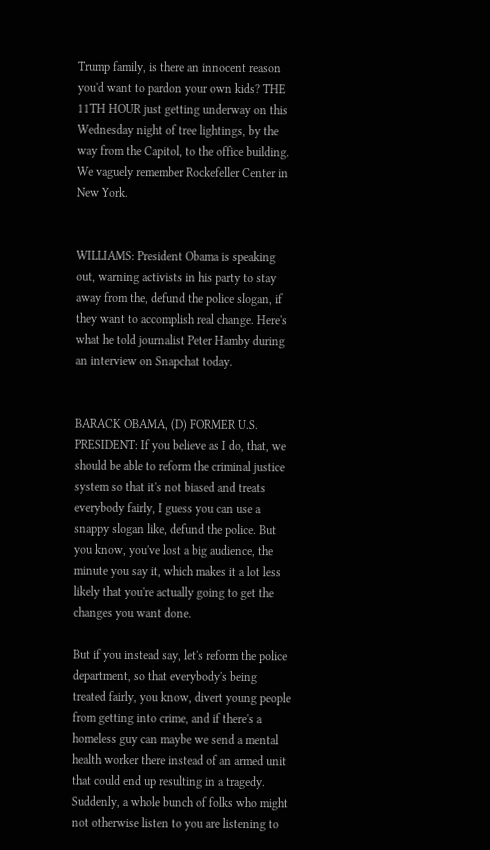Trump family, is there an innocent reason you'd want to pardon your own kids? THE 11TH HOUR just getting underway on this Wednesday night of tree lightings, by the way from the Capitol, to the office building. We vaguely remember Rockefeller Center in New York.


WILLIAMS: President Obama is speaking out, warning activists in his party to stay away from the, defund the police slogan, if they want to accomplish real change. Here's what he told journalist Peter Hamby during an interview on Snapchat today.


BARACK OBAMA, (D) FORMER U.S. PRESIDENT: If you believe as I do, that, we should be able to reform the criminal justice system so that it's not biased and treats everybody fairly, I guess you can use a snappy slogan like, defund the police. But you know, you've lost a big audience, the minute you say it, which makes it a lot less likely that you're actually going to get the changes you want done.

But if you instead say, let's reform the police department, so that everybody's being treated fairly, you know, divert young people from getting into crime, and if there's a homeless guy can maybe we send a mental health worker there instead of an armed unit that could end up resulting in a tragedy. Suddenly, a whole bunch of folks who might not otherwise listen to you are listening to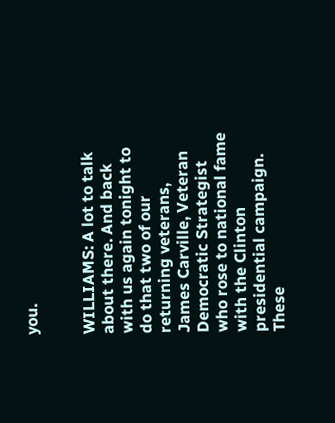you.


WILLIAMS: A lot to talk about there. And back with us again tonight to do that two of our returning veterans, James Carville, Veteran Democratic Strategist who rose to national fame with the Clinton presidential campaign. These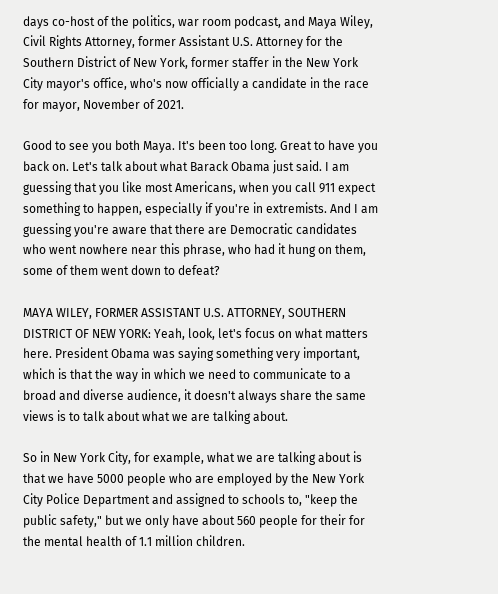days co-host of the politics, war room podcast, and Maya Wiley, Civil Rights Attorney, former Assistant U.S. Attorney for the Southern District of New York, former staffer in the New York City mayor's office, who's now officially a candidate in the race for mayor, November of 2021.

Good to see you both Maya. It's been too long. Great to have you back on. Let's talk about what Barack Obama just said. I am guessing that you like most Americans, when you call 911 expect something to happen, especially if you're in extremists. And I am guessing you're aware that there are Democratic candidates who went nowhere near this phrase, who had it hung on them, some of them went down to defeat?

MAYA WILEY, FORMER ASSISTANT U.S. ATTORNEY, SOUTHERN DISTRICT OF NEW YORK: Yeah, look, let's focus on what matters here. President Obama was saying something very important, which is that the way in which we need to communicate to a broad and diverse audience, it doesn't always share the same views is to talk about what we are talking about.

So in New York City, for example, what we are talking about is that we have 5000 people who are employed by the New York City Police Department and assigned to schools to, "keep the public safety," but we only have about 560 people for their for the mental health of 1.1 million children.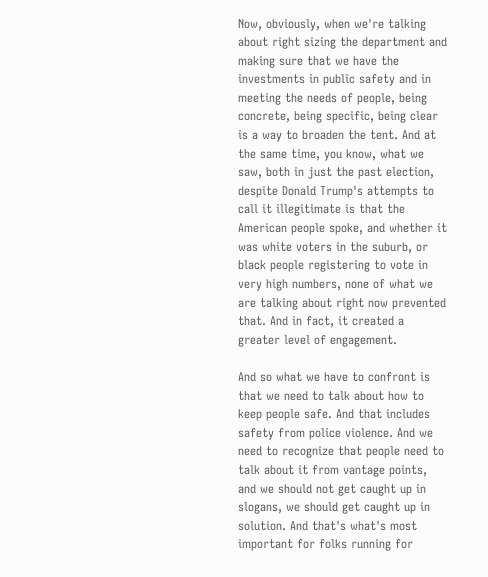Now, obviously, when we're talking about right sizing the department and making sure that we have the investments in public safety and in meeting the needs of people, being concrete, being specific, being clear is a way to broaden the tent. And at the same time, you know, what we saw, both in just the past election, despite Donald Trump's attempts to call it illegitimate is that the American people spoke, and whether it was white voters in the suburb, or black people registering to vote in very high numbers, none of what we are talking about right now prevented that. And in fact, it created a greater level of engagement.

And so what we have to confront is that we need to talk about how to keep people safe. And that includes safety from police violence. And we need to recognize that people need to talk about it from vantage points, and we should not get caught up in slogans, we should get caught up in solution. And that's what's most important for folks running for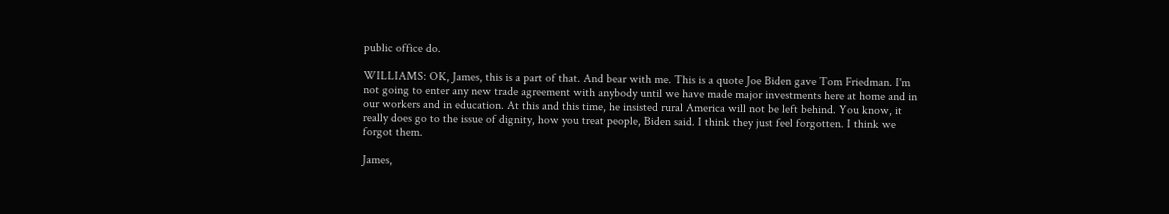public office do.

WILLIAMS: OK, James, this is a part of that. And bear with me. This is a quote Joe Biden gave Tom Friedman. I'm not going to enter any new trade agreement with anybody until we have made major investments here at home and in our workers and in education. At this and this time, he insisted rural America will not be left behind. You know, it really does go to the issue of dignity, how you treat people, Biden said. I think they just feel forgotten. I think we forgot them.

James,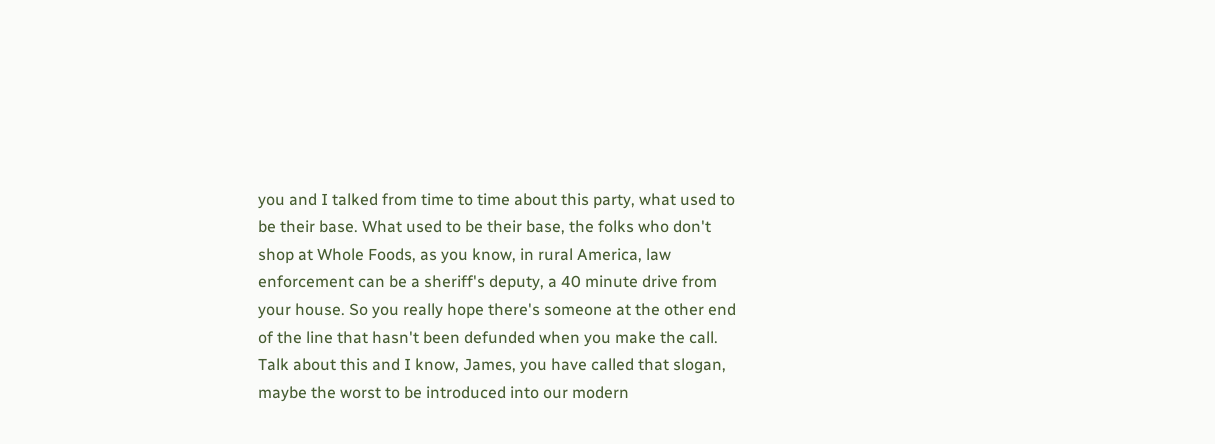you and I talked from time to time about this party, what used to be their base. What used to be their base, the folks who don't shop at Whole Foods, as you know, in rural America, law enforcement can be a sheriff's deputy, a 40 minute drive from your house. So you really hope there's someone at the other end of the line that hasn't been defunded when you make the call. Talk about this and I know, James, you have called that slogan, maybe the worst to be introduced into our modern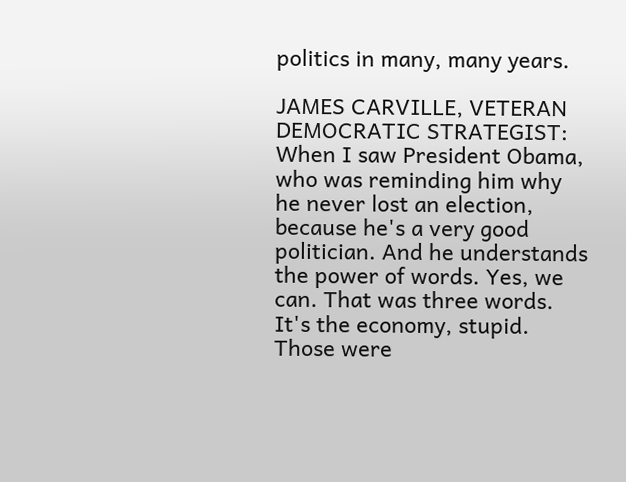politics in many, many years.

JAMES CARVILLE, VETERAN DEMOCRATIC STRATEGIST: When I saw President Obama, who was reminding him why he never lost an election, because he's a very good politician. And he understands the power of words. Yes, we can. That was three words. It's the economy, stupid. Those were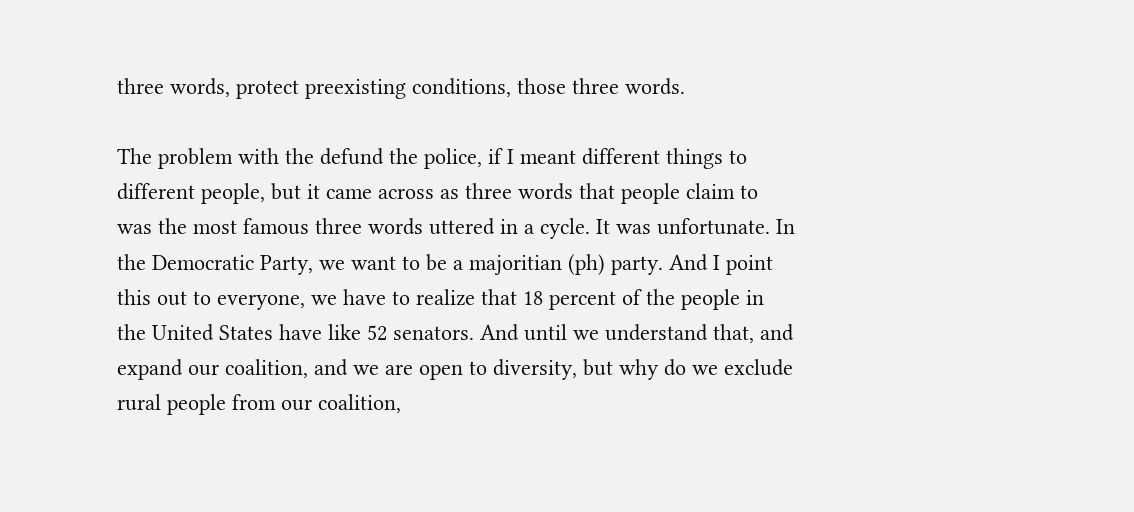three words, protect preexisting conditions, those three words.

The problem with the defund the police, if I meant different things to different people, but it came across as three words that people claim to was the most famous three words uttered in a cycle. It was unfortunate. In the Democratic Party, we want to be a majoritian (ph) party. And I point this out to everyone, we have to realize that 18 percent of the people in the United States have like 52 senators. And until we understand that, and expand our coalition, and we are open to diversity, but why do we exclude rural people from our coalition,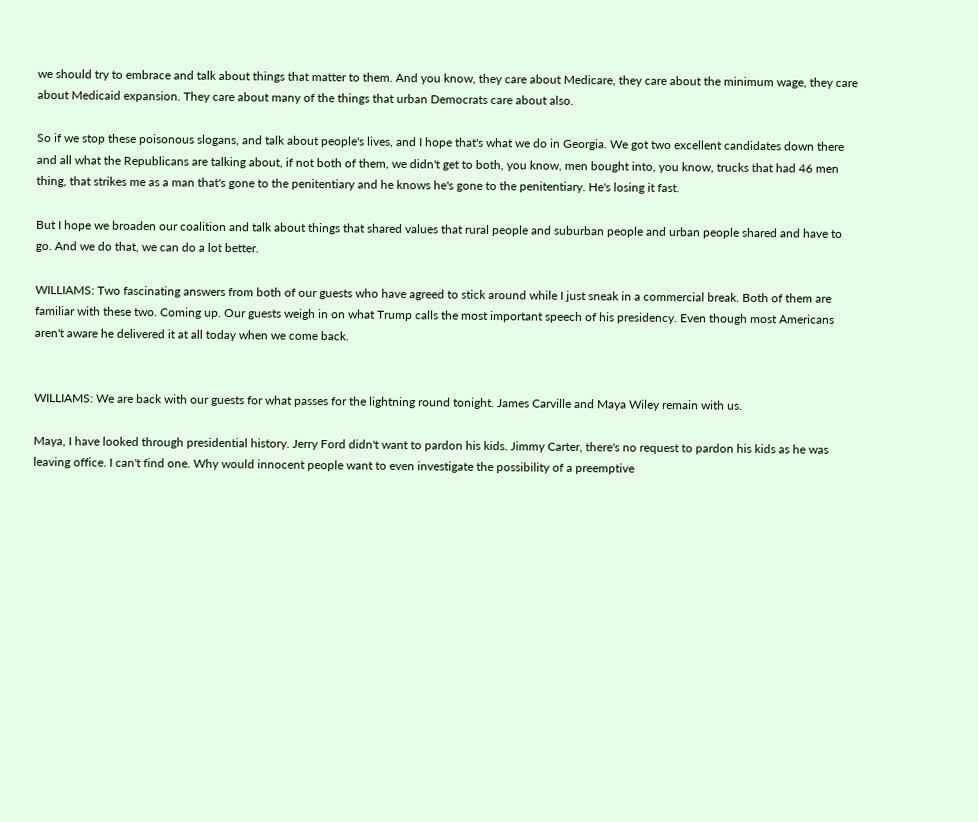we should try to embrace and talk about things that matter to them. And you know, they care about Medicare, they care about the minimum wage, they care about Medicaid expansion. They care about many of the things that urban Democrats care about also.

So if we stop these poisonous slogans, and talk about people's lives, and I hope that's what we do in Georgia. We got two excellent candidates down there and all what the Republicans are talking about, if not both of them, we didn't get to both, you know, men bought into, you know, trucks that had 46 men thing, that strikes me as a man that's gone to the penitentiary and he knows he's gone to the penitentiary. He's losing it fast.

But I hope we broaden our coalition and talk about things that shared values that rural people and suburban people and urban people shared and have to go. And we do that, we can do a lot better.

WILLIAMS: Two fascinating answers from both of our guests who have agreed to stick around while I just sneak in a commercial break. Both of them are familiar with these two. Coming up. Our guests weigh in on what Trump calls the most important speech of his presidency. Even though most Americans aren't aware he delivered it at all today when we come back.


WILLIAMS: We are back with our guests for what passes for the lightning round tonight. James Carville and Maya Wiley remain with us.

Maya, I have looked through presidential history. Jerry Ford didn't want to pardon his kids. Jimmy Carter, there's no request to pardon his kids as he was leaving office. I can't find one. Why would innocent people want to even investigate the possibility of a preemptive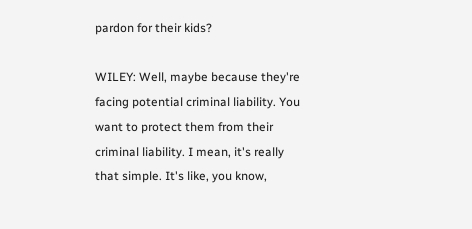pardon for their kids?

WILEY: Well, maybe because they're facing potential criminal liability. You want to protect them from their criminal liability. I mean, it's really that simple. It's like, you know,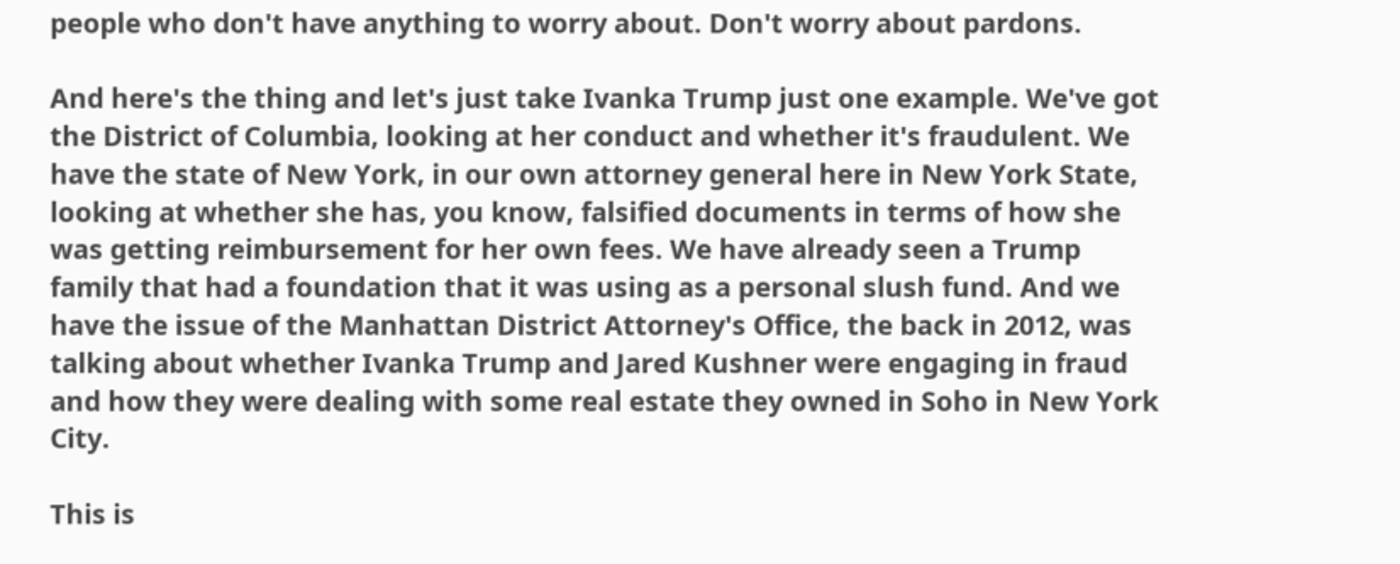people who don't have anything to worry about. Don't worry about pardons.

And here's the thing and let's just take Ivanka Trump just one example. We've got the District of Columbia, looking at her conduct and whether it's fraudulent. We have the state of New York, in our own attorney general here in New York State, looking at whether she has, you know, falsified documents in terms of how she was getting reimbursement for her own fees. We have already seen a Trump family that had a foundation that it was using as a personal slush fund. And we have the issue of the Manhattan District Attorney's Office, the back in 2012, was talking about whether Ivanka Trump and Jared Kushner were engaging in fraud and how they were dealing with some real estate they owned in Soho in New York City.

This is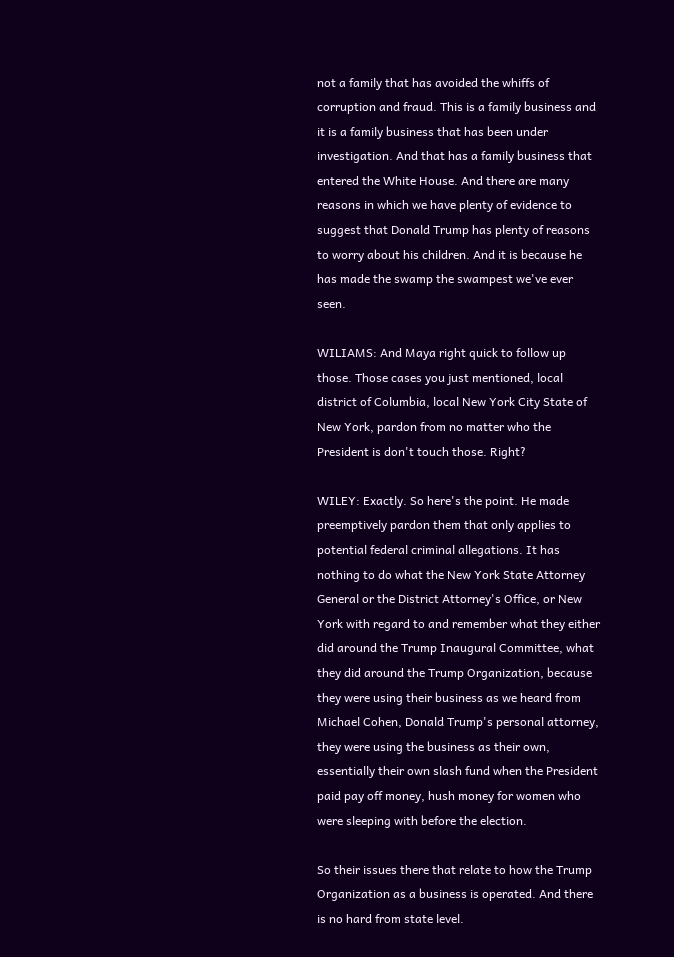not a family that has avoided the whiffs of corruption and fraud. This is a family business and it is a family business that has been under investigation. And that has a family business that entered the White House. And there are many reasons in which we have plenty of evidence to suggest that Donald Trump has plenty of reasons to worry about his children. And it is because he has made the swamp the swampest we've ever seen.

WILIAMS: And Maya right quick to follow up those. Those cases you just mentioned, local district of Columbia, local New York City State of New York, pardon from no matter who the President is don't touch those. Right?

WILEY: Exactly. So here's the point. He made preemptively pardon them that only applies to potential federal criminal allegations. It has nothing to do what the New York State Attorney General or the District Attorney's Office, or New York with regard to and remember what they either did around the Trump Inaugural Committee, what they did around the Trump Organization, because they were using their business as we heard from Michael Cohen, Donald Trump's personal attorney, they were using the business as their own, essentially their own slash fund when the President paid pay off money, hush money for women who were sleeping with before the election.

So their issues there that relate to how the Trump Organization as a business is operated. And there is no hard from state level.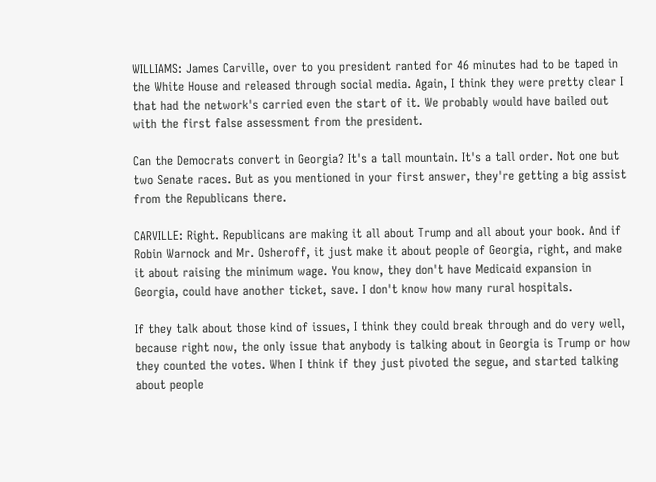WILLIAMS: James Carville, over to you president ranted for 46 minutes had to be taped in the White House and released through social media. Again, I think they were pretty clear I that had the network's carried even the start of it. We probably would have bailed out with the first false assessment from the president.

Can the Democrats convert in Georgia? It's a tall mountain. It's a tall order. Not one but two Senate races. But as you mentioned in your first answer, they're getting a big assist from the Republicans there.

CARVILLE: Right. Republicans are making it all about Trump and all about your book. And if Robin Warnock and Mr. Osheroff, it just make it about people of Georgia, right, and make it about raising the minimum wage. You know, they don't have Medicaid expansion in Georgia, could have another ticket, save. I don't know how many rural hospitals.

If they talk about those kind of issues, I think they could break through and do very well, because right now, the only issue that anybody is talking about in Georgia is Trump or how they counted the votes. When I think if they just pivoted the segue, and started talking about people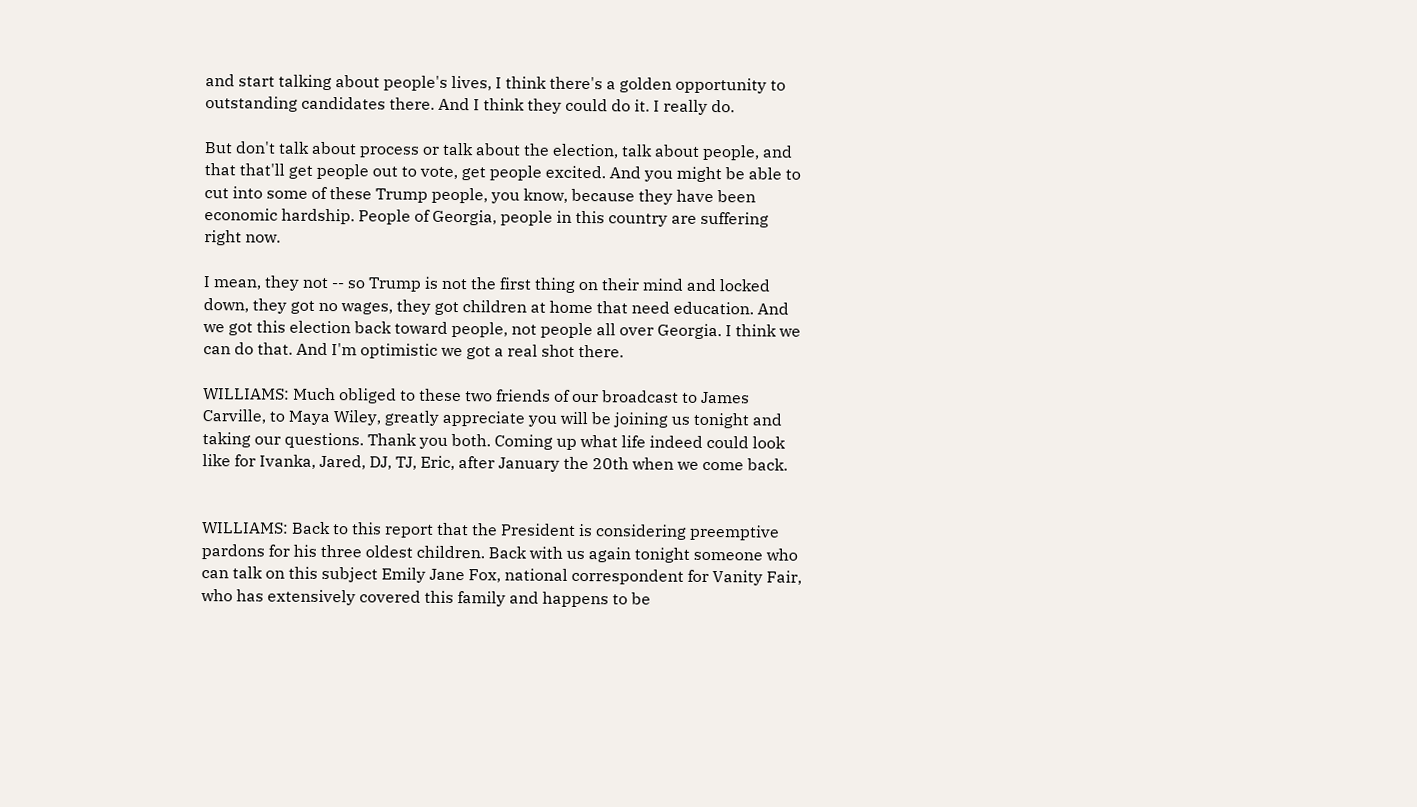and start talking about people's lives, I think there's a golden opportunity to outstanding candidates there. And I think they could do it. I really do.

But don't talk about process or talk about the election, talk about people, and that that'll get people out to vote, get people excited. And you might be able to cut into some of these Trump people, you know, because they have been economic hardship. People of Georgia, people in this country are suffering right now.

I mean, they not -- so Trump is not the first thing on their mind and locked down, they got no wages, they got children at home that need education. And we got this election back toward people, not people all over Georgia. I think we can do that. And I'm optimistic we got a real shot there.

WILLIAMS: Much obliged to these two friends of our broadcast to James Carville, to Maya Wiley, greatly appreciate you will be joining us tonight and taking our questions. Thank you both. Coming up what life indeed could look like for Ivanka, Jared, DJ, TJ, Eric, after January the 20th when we come back.


WILLIAMS: Back to this report that the President is considering preemptive pardons for his three oldest children. Back with us again tonight someone who can talk on this subject Emily Jane Fox, national correspondent for Vanity Fair, who has extensively covered this family and happens to be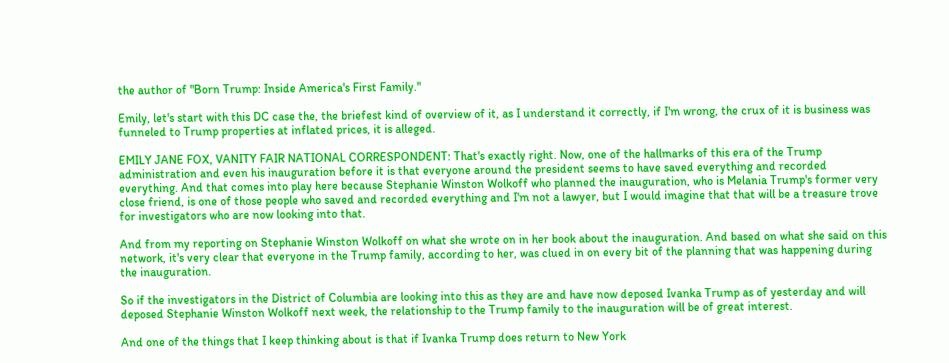the author of "Born Trump: Inside America's First Family."

Emily, let's start with this DC case the, the briefest kind of overview of it, as I understand it correctly, if I'm wrong, the crux of it is business was funneled to Trump properties at inflated prices, it is alleged.

EMILY JANE FOX, VANITY FAIR NATIONAL CORRESPONDENT: That's exactly right. Now, one of the hallmarks of this era of the Trump administration and even his inauguration before it is that everyone around the president seems to have saved everything and recorded everything. And that comes into play here because Stephanie Winston Wolkoff who planned the inauguration, who is Melania Trump's former very close friend, is one of those people who saved and recorded everything and I'm not a lawyer, but I would imagine that that will be a treasure trove for investigators who are now looking into that.

And from my reporting on Stephanie Winston Wolkoff on what she wrote on in her book about the inauguration. And based on what she said on this network, it's very clear that everyone in the Trump family, according to her, was clued in on every bit of the planning that was happening during the inauguration.

So if the investigators in the District of Columbia are looking into this as they are and have now deposed Ivanka Trump as of yesterday and will deposed Stephanie Winston Wolkoff next week, the relationship to the Trump family to the inauguration will be of great interest.

And one of the things that I keep thinking about is that if Ivanka Trump does return to New York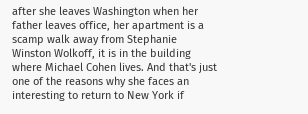after she leaves Washington when her father leaves office, her apartment is a scamp walk away from Stephanie Winston Wolkoff, it is in the building where Michael Cohen lives. And that's just one of the reasons why she faces an interesting to return to New York if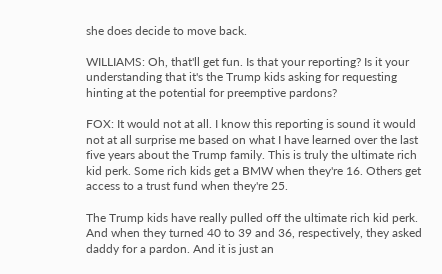she does decide to move back.

WILLIAMS: Oh, that'll get fun. Is that your reporting? Is it your understanding that it's the Trump kids asking for requesting hinting at the potential for preemptive pardons?

FOX: It would not at all. I know this reporting is sound it would not at all surprise me based on what I have learned over the last five years about the Trump family. This is truly the ultimate rich kid perk. Some rich kids get a BMW when they're 16. Others get access to a trust fund when they're 25.

The Trump kids have really pulled off the ultimate rich kid perk. And when they turned 40 to 39 and 36, respectively, they asked daddy for a pardon. And it is just an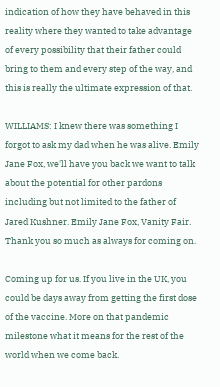indication of how they have behaved in this reality where they wanted to take advantage of every possibility that their father could bring to them and every step of the way, and this is really the ultimate expression of that.

WILLIAMS: I knew there was something I forgot to ask my dad when he was alive. Emily Jane Fox, we'll have you back we want to talk about the potential for other pardons including but not limited to the father of Jared Kushner. Emily Jane Fox, Vanity Fair. Thank you so much as always for coming on.

Coming up for us. If you live in the UK, you could be days away from getting the first dose of the vaccine. More on that pandemic milestone what it means for the rest of the world when we come back.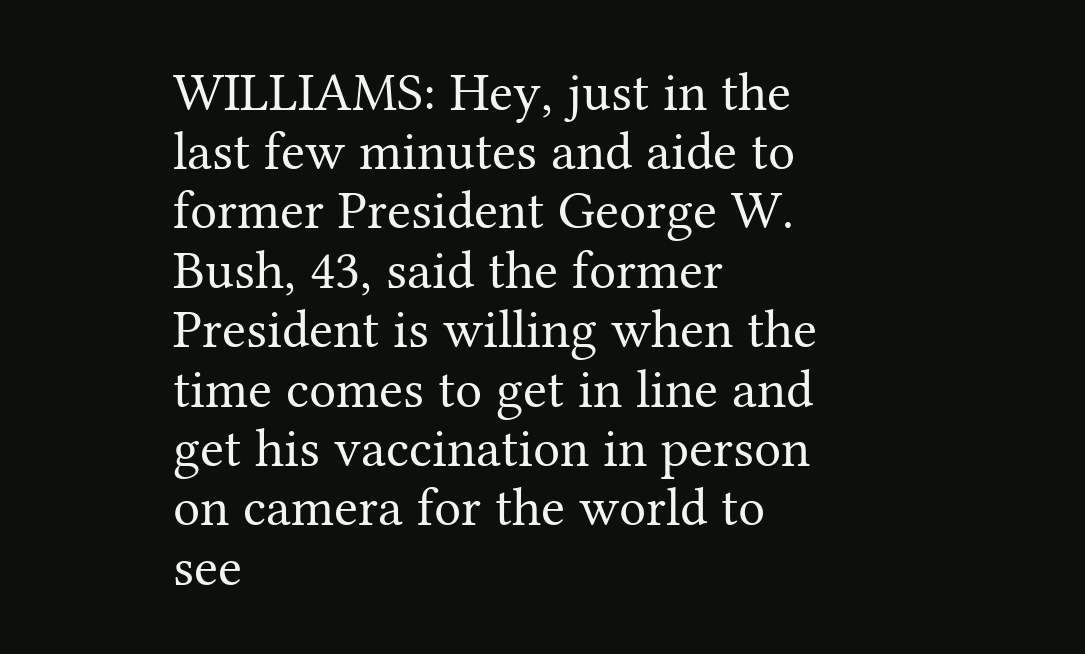WILLIAMS: Hey, just in the last few minutes and aide to former President George W. Bush, 43, said the former President is willing when the time comes to get in line and get his vaccination in person on camera for the world to see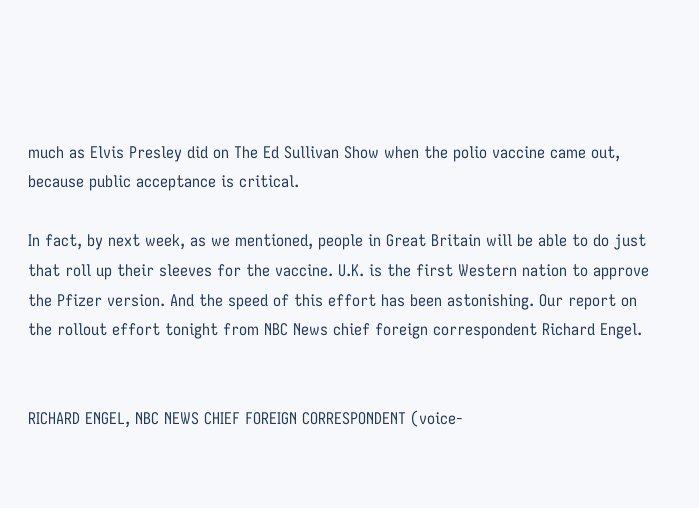much as Elvis Presley did on The Ed Sullivan Show when the polio vaccine came out, because public acceptance is critical.

In fact, by next week, as we mentioned, people in Great Britain will be able to do just that roll up their sleeves for the vaccine. U.K. is the first Western nation to approve the Pfizer version. And the speed of this effort has been astonishing. Our report on the rollout effort tonight from NBC News chief foreign correspondent Richard Engel.


RICHARD ENGEL, NBC NEWS CHIEF FOREIGN CORRESPONDENT (voice-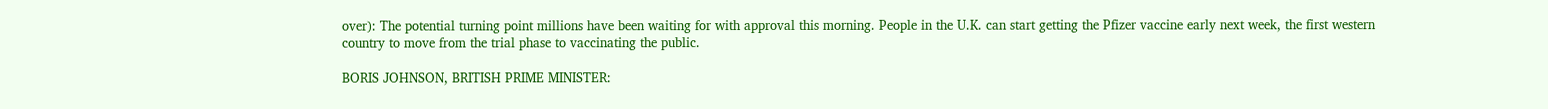over): The potential turning point millions have been waiting for with approval this morning. People in the U.K. can start getting the Pfizer vaccine early next week, the first western country to move from the trial phase to vaccinating the public.

BORIS JOHNSON, BRITISH PRIME MINISTER: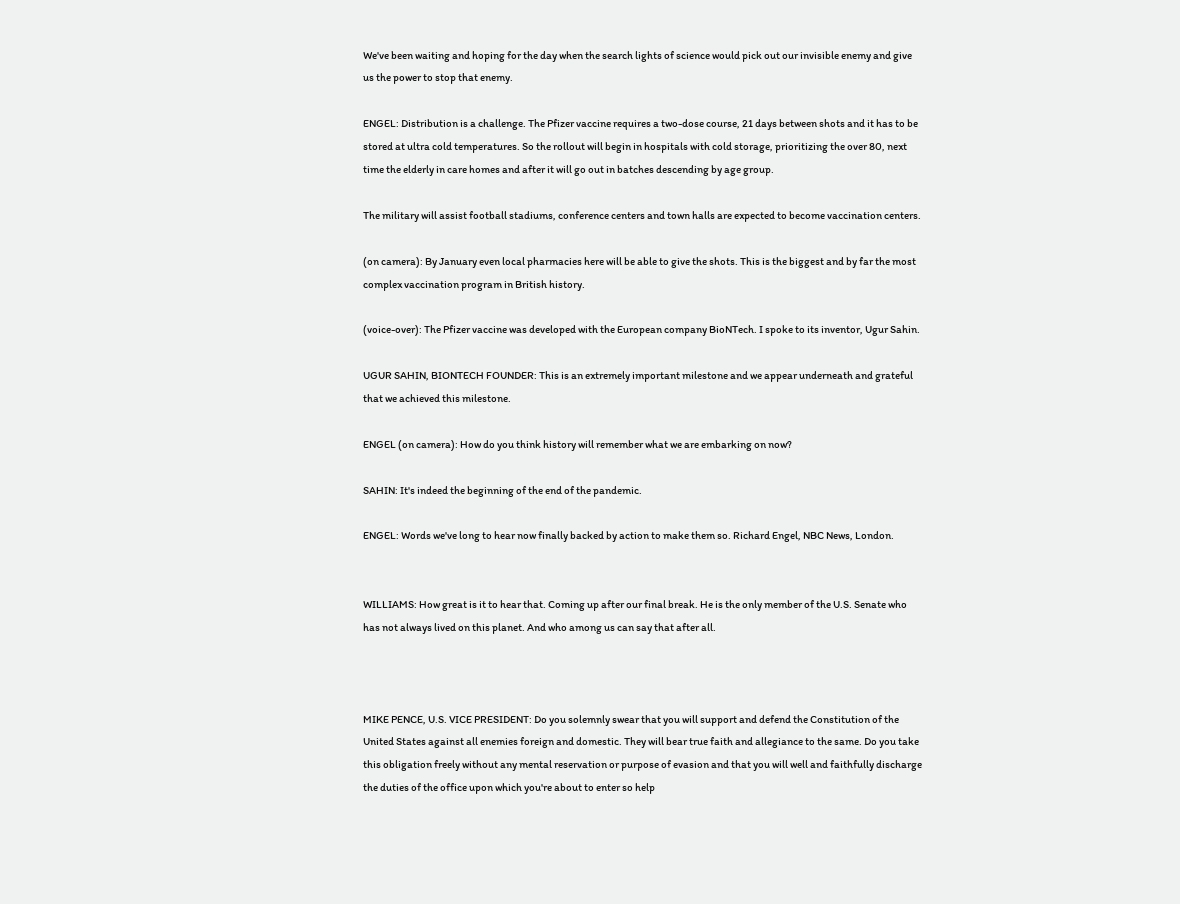We've been waiting and hoping for the day when the search lights of science would pick out our invisible enemy and give us the power to stop that enemy.

ENGEL: Distribution is a challenge. The Pfizer vaccine requires a two-dose course, 21 days between shots and it has to be stored at ultra cold temperatures. So the rollout will begin in hospitals with cold storage, prioritizing the over 80, next time the elderly in care homes and after it will go out in batches descending by age group.

The military will assist football stadiums, conference centers and town halls are expected to become vaccination centers.

(on camera): By January even local pharmacies here will be able to give the shots. This is the biggest and by far the most complex vaccination program in British history.

(voice-over): The Pfizer vaccine was developed with the European company BioNTech. I spoke to its inventor, Ugur Sahin.

UGUR SAHIN, BIONTECH FOUNDER: This is an extremely important milestone and we appear underneath and grateful that we achieved this milestone.

ENGEL (on camera): How do you think history will remember what we are embarking on now?

SAHIN: It's indeed the beginning of the end of the pandemic.

ENGEL: Words we've long to hear now finally backed by action to make them so. Richard Engel, NBC News, London.


WILLIAMS: How great is it to hear that. Coming up after our final break. He is the only member of the U.S. Senate who has not always lived on this planet. And who among us can say that after all.



MIKE PENCE, U.S. VICE PRESIDENT: Do you solemnly swear that you will support and defend the Constitution of the United States against all enemies foreign and domestic. They will bear true faith and allegiance to the same. Do you take this obligation freely without any mental reservation or purpose of evasion and that you will well and faithfully discharge the duties of the office upon which you're about to enter so help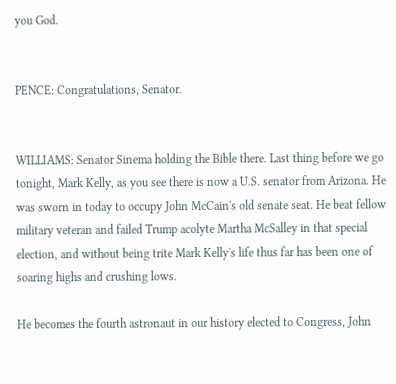you God.


PENCE: Congratulations, Senator.


WILLIAMS: Senator Sinema holding the Bible there. Last thing before we go tonight, Mark Kelly, as you see there is now a U.S. senator from Arizona. He was sworn in today to occupy John McCain's old senate seat. He beat fellow military veteran and failed Trump acolyte Martha McSalley in that special election, and without being trite Mark Kelly's life thus far has been one of soaring highs and crushing lows.

He becomes the fourth astronaut in our history elected to Congress, John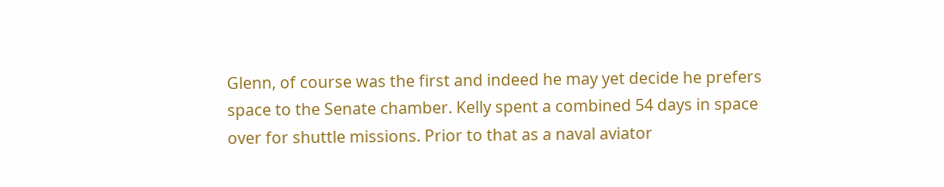Glenn, of course was the first and indeed he may yet decide he prefers space to the Senate chamber. Kelly spent a combined 54 days in space over for shuttle missions. Prior to that as a naval aviator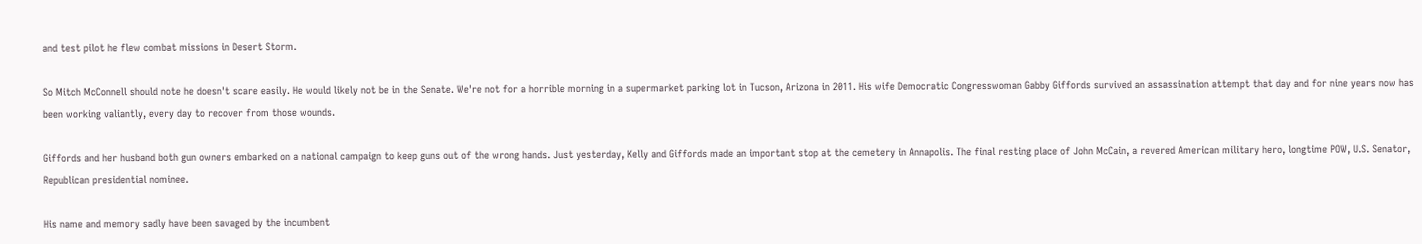and test pilot he flew combat missions in Desert Storm.

So Mitch McConnell should note he doesn't scare easily. He would likely not be in the Senate. We're not for a horrible morning in a supermarket parking lot in Tucson, Arizona in 2011. His wife Democratic Congresswoman Gabby Giffords survived an assassination attempt that day and for nine years now has been working valiantly, every day to recover from those wounds.

Giffords and her husband both gun owners embarked on a national campaign to keep guns out of the wrong hands. Just yesterday, Kelly and Giffords made an important stop at the cemetery in Annapolis. The final resting place of John McCain, a revered American military hero, longtime POW, U.S. Senator, Republican presidential nominee.

His name and memory sadly have been savaged by the incumbent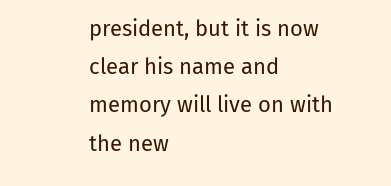president, but it is now clear his name and memory will live on with the new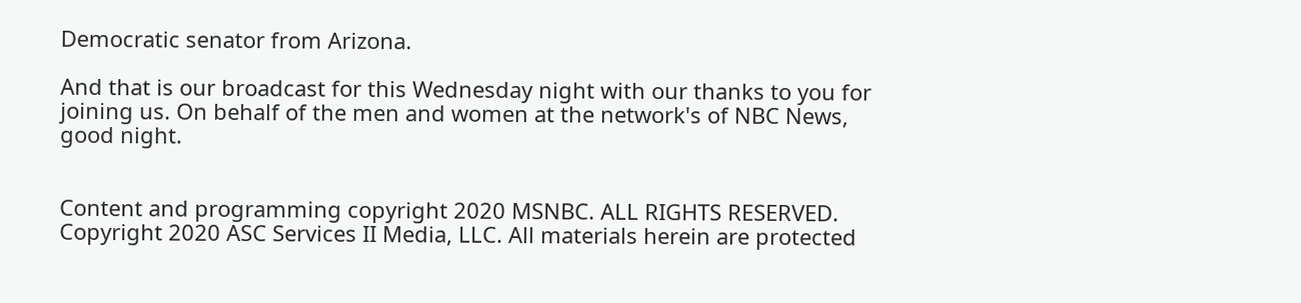Democratic senator from Arizona.

And that is our broadcast for this Wednesday night with our thanks to you for joining us. On behalf of the men and women at the network's of NBC News, good night.


Content and programming copyright 2020 MSNBC. ALL RIGHTS RESERVED. Copyright 2020 ASC Services II Media, LLC. All materials herein are protected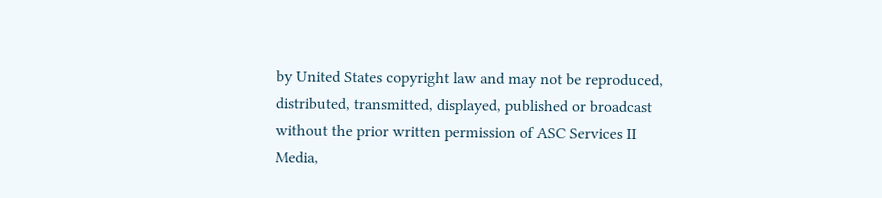by United States copyright law and may not be reproduced, distributed, transmitted, displayed, published or broadcast without the prior written permission of ASC Services II Media,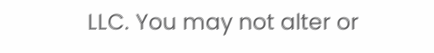LLC. You may not alter or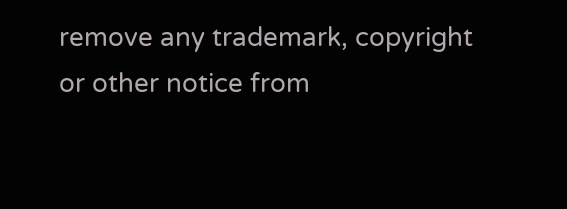remove any trademark, copyright or other notice from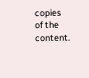copies of the content.